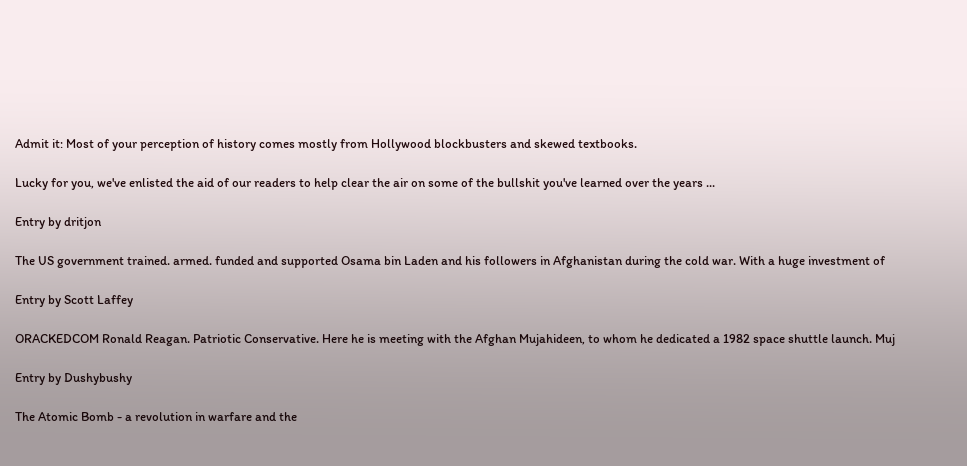Admit it: Most of your perception of history comes mostly from Hollywood blockbusters and skewed textbooks.

Lucky for you, we've enlisted the aid of our readers to help clear the air on some of the bullshit you've learned over the years ...

Entry by dritjon

The US government trained. armed. funded and supported Osama bin Laden and his followers in Afghanistan during the cold war. With a huge investment of

Entry by Scott Laffey

ORACKEDCOM Ronald Reagan. Patriotic Conservative. Here he is meeting with the Afghan Mujahideen, to whom he dedicated a 1982 space shuttle launch. Muj

Entry by Dushybushy

The Atomic Bomb - a revolution in warfare and the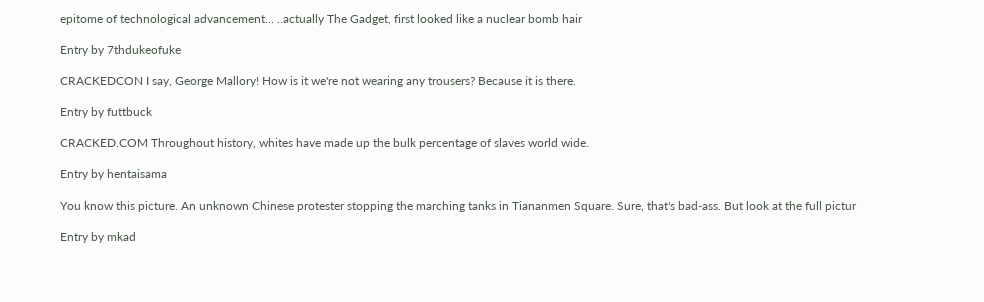epitome of technological advancement... ..actually The Gadget, first looked like a nuclear bomb hair

Entry by 7thdukeofuke

CRACKEDCON I say, George Mallory! How is it we're not wearing any trousers? Because it is there.

Entry by futtbuck

CRACKED.COM Throughout history, whites have made up the bulk percentage of slaves world wide.

Entry by hentaisama

You know this picture. An unknown Chinese protester stopping the marching tanks in Tiananmen Square. Sure, that's bad-ass. But look at the full pictur

Entry by mkad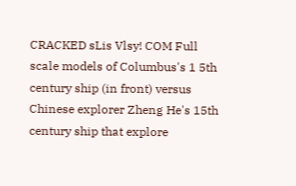CRACKED sLis Vlsy! COM Full scale models of Columbus's 1 5th century ship (in front) versus Chinese explorer Zheng He's 15th century ship that explore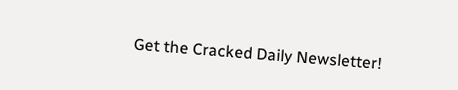Get the Cracked Daily Newsletter!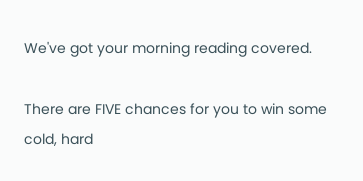We've got your morning reading covered.

There are FIVE chances for you to win some cold, hard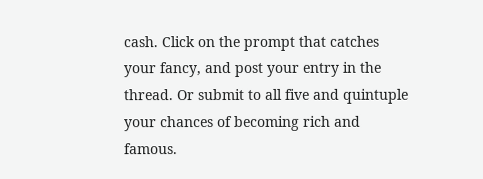cash. Click on the prompt that catches your fancy, and post your entry in the thread. Or submit to all five and quintuple your chances of becoming rich and famous.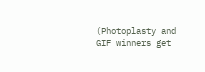(Photoplasty and GIF winners get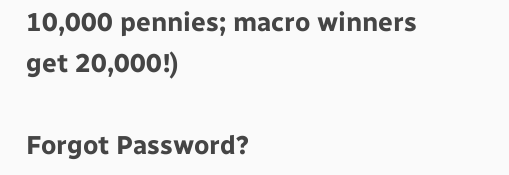10,000 pennies; macro winners get 20,000!)

Forgot Password?